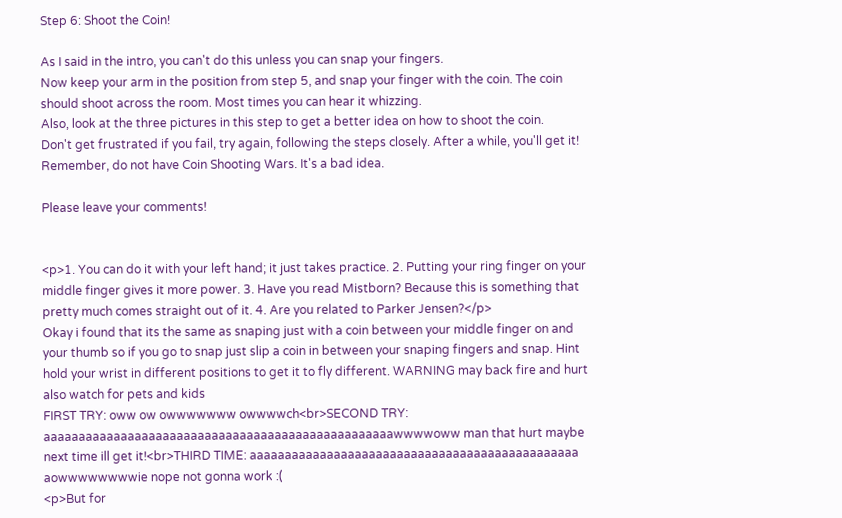Step 6: Shoot the Coin!

As I said in the intro, you can't do this unless you can snap your fingers.
Now keep your arm in the position from step 5, and snap your finger with the coin. The coin should shoot across the room. Most times you can hear it whizzing.
Also, look at the three pictures in this step to get a better idea on how to shoot the coin.
Don't get frustrated if you fail, try again, following the steps closely. After a while, you'll get it!
Remember, do not have Coin Shooting Wars. It's a bad idea.

Please leave your comments!


<p>1. You can do it with your left hand; it just takes practice. 2. Putting your ring finger on your middle finger gives it more power. 3. Have you read Mistborn? Because this is something that pretty much comes straight out of it. 4. Are you related to Parker Jensen?</p>
Okay i found that its the same as snaping just with a coin between your middle finger on and your thumb so if you go to snap just slip a coin in between your snaping fingers and snap. Hint hold your wrist in different positions to get it to fly different. WARNING may back fire and hurt also watch for pets and kids
FIRST TRY: oww ow owwwwwww owwwwch<br>SECOND TRY: aaaaaaaaaaaaaaaaaaaaaaaaaaaaaaaaaaaaaaaaaaaaaaaaaawwwwoww man that hurt maybe next time ill get it!<br>THIRD TIME: aaaaaaaaaaaaaaaaaaaaaaaaaaaaaaaaaaaaaaaaaaaaaaa aowwwwwwwwie nope not gonna work :(
<p>But for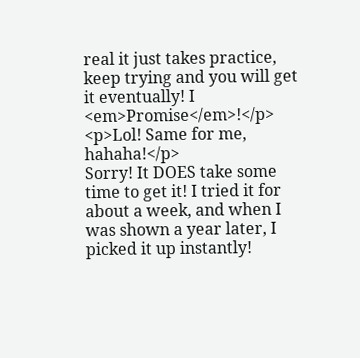real it just takes practice, keep trying and you will get it eventually! I <em>Promise</em>!</p>
<p>Lol! Same for me, hahaha!</p>
Sorry! It DOES take some time to get it! I tried it for about a week, and when I was shown a year later, I picked it up instantly!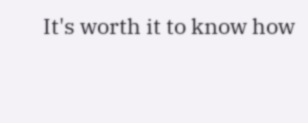It's worth it to know how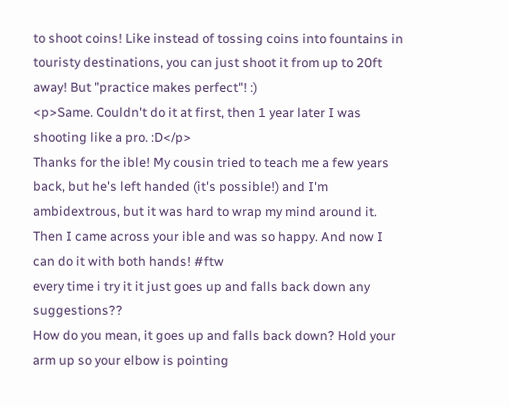to shoot coins! Like instead of tossing coins into fountains in touristy destinations, you can just shoot it from up to 20ft away! But "practice makes perfect"! :)
<p>Same. Couldn't do it at first, then 1 year later I was shooting like a pro. :D</p>
Thanks for the ible! My cousin tried to teach me a few years back, but he's left handed (it's possible!) and I'm ambidextrous, but it was hard to wrap my mind around it. Then I came across your ible and was so happy. And now I can do it with both hands! #ftw
every time i try it it just goes up and falls back down any suggestions??
How do you mean, it goes up and falls back down? Hold your arm up so your elbow is pointing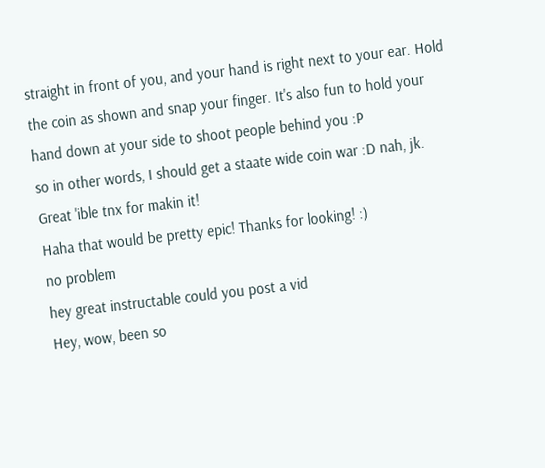straight in front of you, and your hand is right next to your ear. Hold the coin as shown and snap your finger. It's also fun to hold your hand down at your side to shoot people behind you :P
so in other words, I should get a staate wide coin war :D nah, jk. Great 'ible tnx for makin it!
Haha that would be pretty epic! Thanks for looking! :)
no problem
hey great instructable could you post a vid
Hey, wow, been so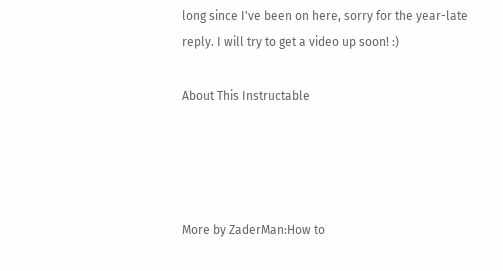long since I've been on here, sorry for the year-late reply. I will try to get a video up soon! :)

About This Instructable




More by ZaderMan:How to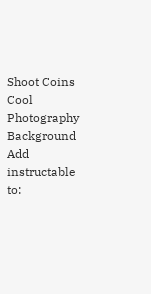Shoot Coins Cool Photography Background
Add instructable to: